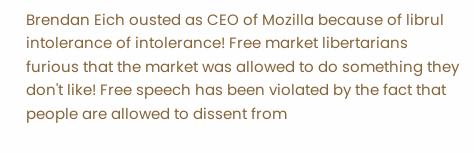Brendan Eich ousted as CEO of Mozilla because of librul intolerance of intolerance! Free market libertarians furious that the market was allowed to do something they don't like! Free speech has been violated by the fact that people are allowed to dissent from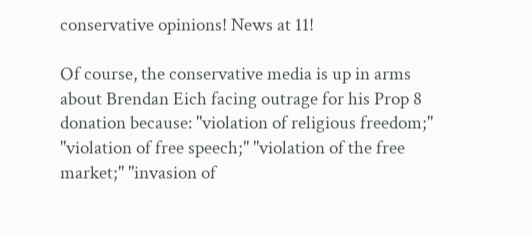conservative opinions! News at 11!

Of course, the conservative media is up in arms about Brendan Eich facing outrage for his Prop 8 donation because: "violation of religious freedom;" "violation of free speech;" "violation of the free market;" "invasion of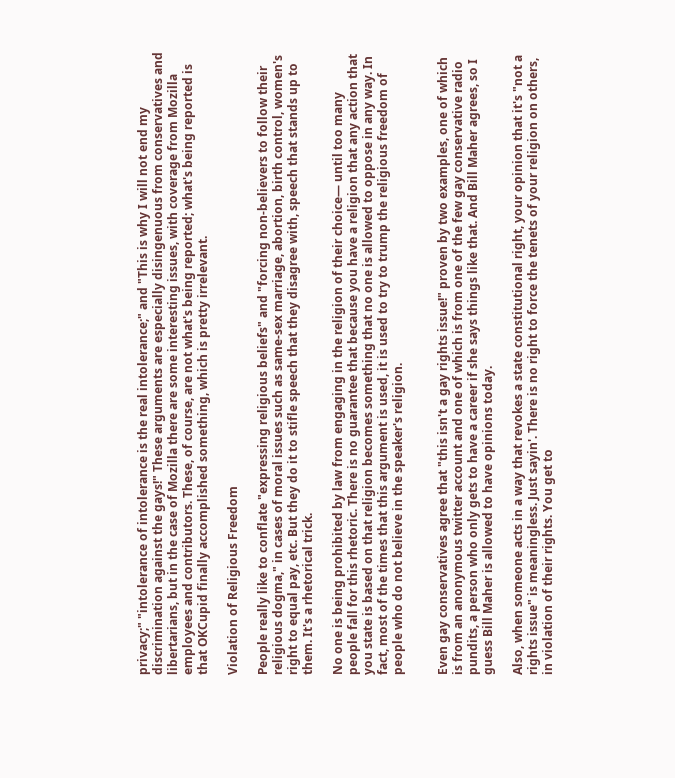privacy;" "intolerance of intolerance is the real intolerance;" and "This is why I will not end my discrimination against the gays!" These arguments are especially disingenuous from conservatives and libertarians, but in the case of Mozilla there are some interesting issues, with coverage from Mozilla employees and contributors. These, of course, are not what's being reported; what's being reported is that OKCupid finally accomplished something, which is pretty irrelevant.

Violation of Religious Freedom

People really like to conflate "expressing religious beliefs" and "forcing non-believers to follow their religious dogma," in cases of moral issues such as same-sex marriage, abortion, birth control, women's right to equal pay, etc. But they do it to stifle speech that they disagree with, speech that stands up to them. It's a rhetorical trick.

No one is being prohibited by law from engaging in the religion of their choice— until too many people fall for this rhetoric. There is no guarantee that because you have a religion that any action that you state is based on that religion becomes something that no one is allowed to oppose in any way. In fact, most of the times that this argument is used, it is used to try to trump the religious freedom of people who do not believe in the speaker's religion.


Even gay conservatives agree that "this isn't a gay rights issue!" proven by two examples, one of which is from an anonymous twitter account and one of which is from one of the few gay conservative radio pundits, a person who only gets to have a career if she says things like that. And Bill Maher agrees, so I guess Bill Maher is allowed to have opinions today.

Also, when someone acts in a way that revokes a state constitutional right, your opinion that it's "not a rights issue" is meaningless. Just sayin'. There is no right to force the tenets of your religion on others, in violation of their rights. You get to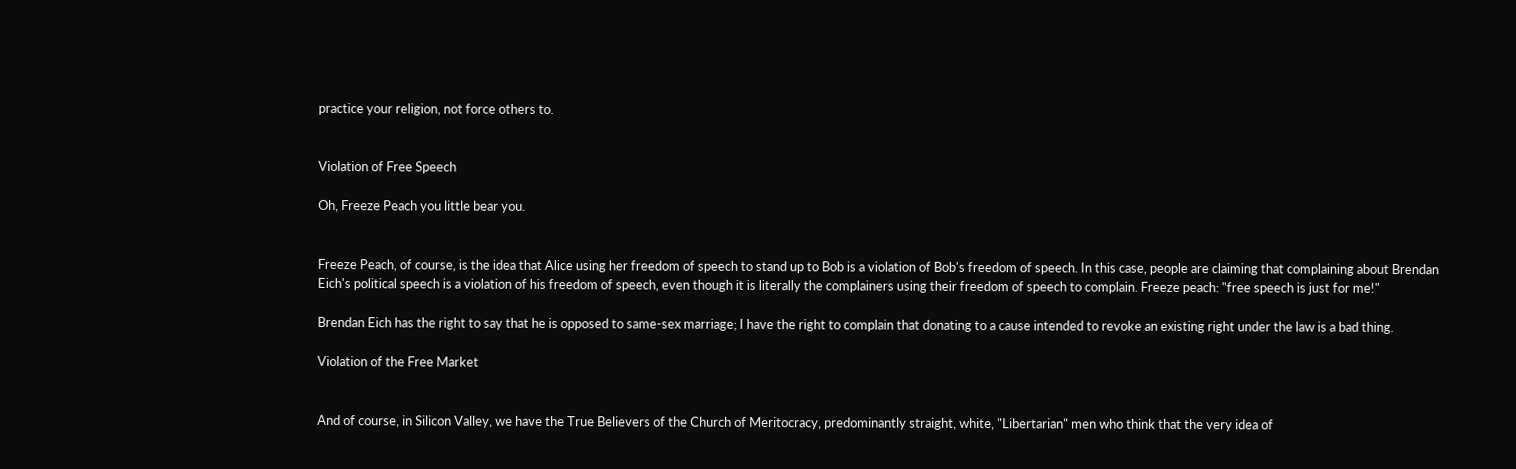practice your religion, not force others to.


Violation of Free Speech

Oh, Freeze Peach you little bear you.


Freeze Peach, of course, is the idea that Alice using her freedom of speech to stand up to Bob is a violation of Bob's freedom of speech. In this case, people are claiming that complaining about Brendan Eich's political speech is a violation of his freedom of speech, even though it is literally the complainers using their freedom of speech to complain. Freeze peach: "free speech is just for me!"

Brendan Eich has the right to say that he is opposed to same-sex marriage; I have the right to complain that donating to a cause intended to revoke an existing right under the law is a bad thing.

Violation of the Free Market


And of course, in Silicon Valley, we have the True Believers of the Church of Meritocracy, predominantly straight, white, "Libertarian" men who think that the very idea of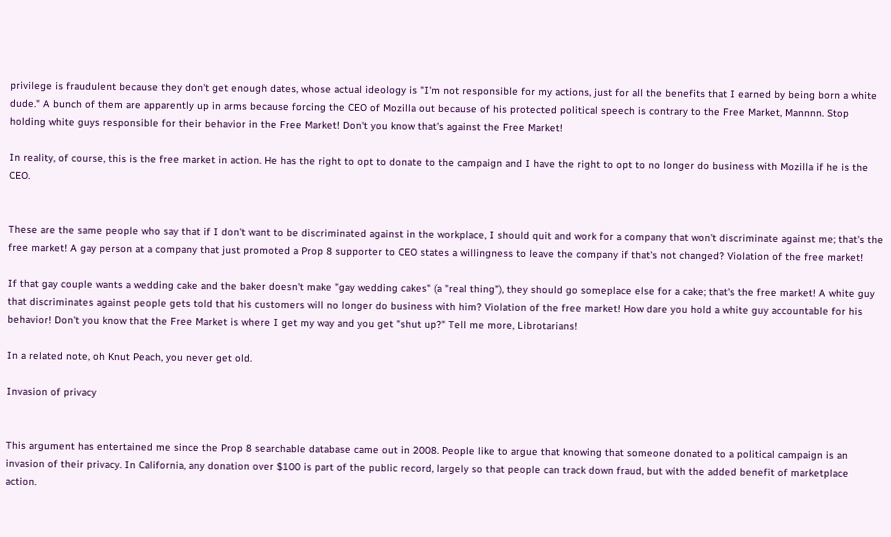privilege is fraudulent because they don't get enough dates, whose actual ideology is "I'm not responsible for my actions, just for all the benefits that I earned by being born a white dude." A bunch of them are apparently up in arms because forcing the CEO of Mozilla out because of his protected political speech is contrary to the Free Market, Mannnn. Stop holding white guys responsible for their behavior in the Free Market! Don't you know that's against the Free Market!

In reality, of course, this is the free market in action. He has the right to opt to donate to the campaign and I have the right to opt to no longer do business with Mozilla if he is the CEO.


These are the same people who say that if I don't want to be discriminated against in the workplace, I should quit and work for a company that won't discriminate against me; that's the free market! A gay person at a company that just promoted a Prop 8 supporter to CEO states a willingness to leave the company if that's not changed? Violation of the free market!

If that gay couple wants a wedding cake and the baker doesn't make "gay wedding cakes" (a "real thing"), they should go someplace else for a cake; that's the free market! A white guy that discriminates against people gets told that his customers will no longer do business with him? Violation of the free market! How dare you hold a white guy accountable for his behavior! Don't you know that the Free Market is where I get my way and you get "shut up?" Tell me more, Librotarians!

In a related note, oh Knut Peach, you never get old.

Invasion of privacy


This argument has entertained me since the Prop 8 searchable database came out in 2008. People like to argue that knowing that someone donated to a political campaign is an invasion of their privacy. In California, any donation over $100 is part of the public record, largely so that people can track down fraud, but with the added benefit of marketplace action.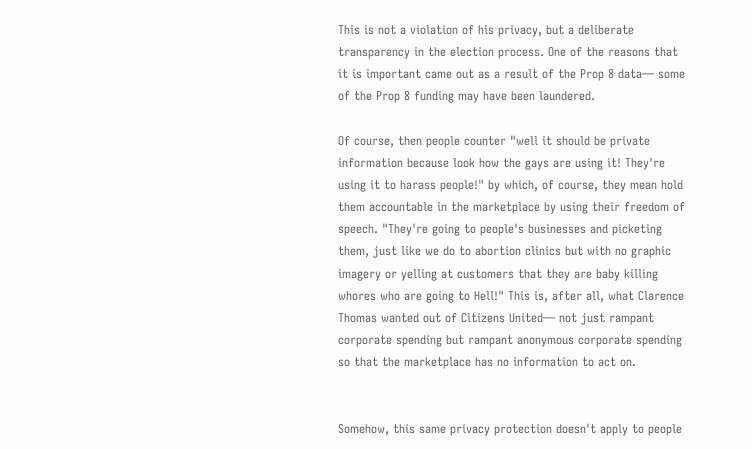This is not a violation of his privacy, but a deliberate transparency in the election process. One of the reasons that it is important came out as a result of the Prop 8 data— some of the Prop 8 funding may have been laundered.

Of course, then people counter "well it should be private information because look how the gays are using it! They're using it to harass people!" by which, of course, they mean hold them accountable in the marketplace by using their freedom of speech. "They're going to people's businesses and picketing them, just like we do to abortion clinics but with no graphic imagery or yelling at customers that they are baby killing whores who are going to Hell!" This is, after all, what Clarence Thomas wanted out of Citizens United— not just rampant corporate spending but rampant anonymous corporate spending so that the marketplace has no information to act on.


Somehow, this same privacy protection doesn't apply to people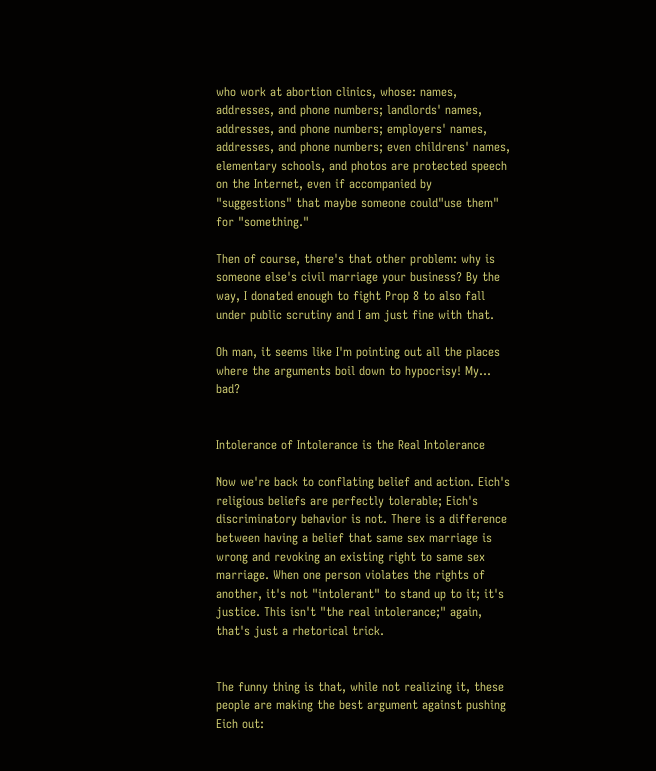who work at abortion clinics, whose: names, addresses, and phone numbers; landlords' names, addresses, and phone numbers; employers' names, addresses, and phone numbers; even childrens' names, elementary schools, and photos are protected speech on the Internet, even if accompanied by "suggestions" that maybe someone could"use them" for "something."

Then of course, there's that other problem: why is someone else's civil marriage your business? By the way, I donated enough to fight Prop 8 to also fall under public scrutiny and I am just fine with that.

Oh man, it seems like I'm pointing out all the places where the arguments boil down to hypocrisy! My... bad?


Intolerance of Intolerance is the Real Intolerance

Now we're back to conflating belief and action. Eich's religious beliefs are perfectly tolerable; Eich's discriminatory behavior is not. There is a difference between having a belief that same sex marriage is wrong and revoking an existing right to same sex marriage. When one person violates the rights of another, it's not "intolerant" to stand up to it; it's justice. This isn't "the real intolerance;" again, that's just a rhetorical trick.


The funny thing is that, while not realizing it, these people are making the best argument against pushing Eich out: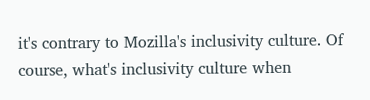it's contrary to Mozilla's inclusivity culture. Of course, what's inclusivity culture when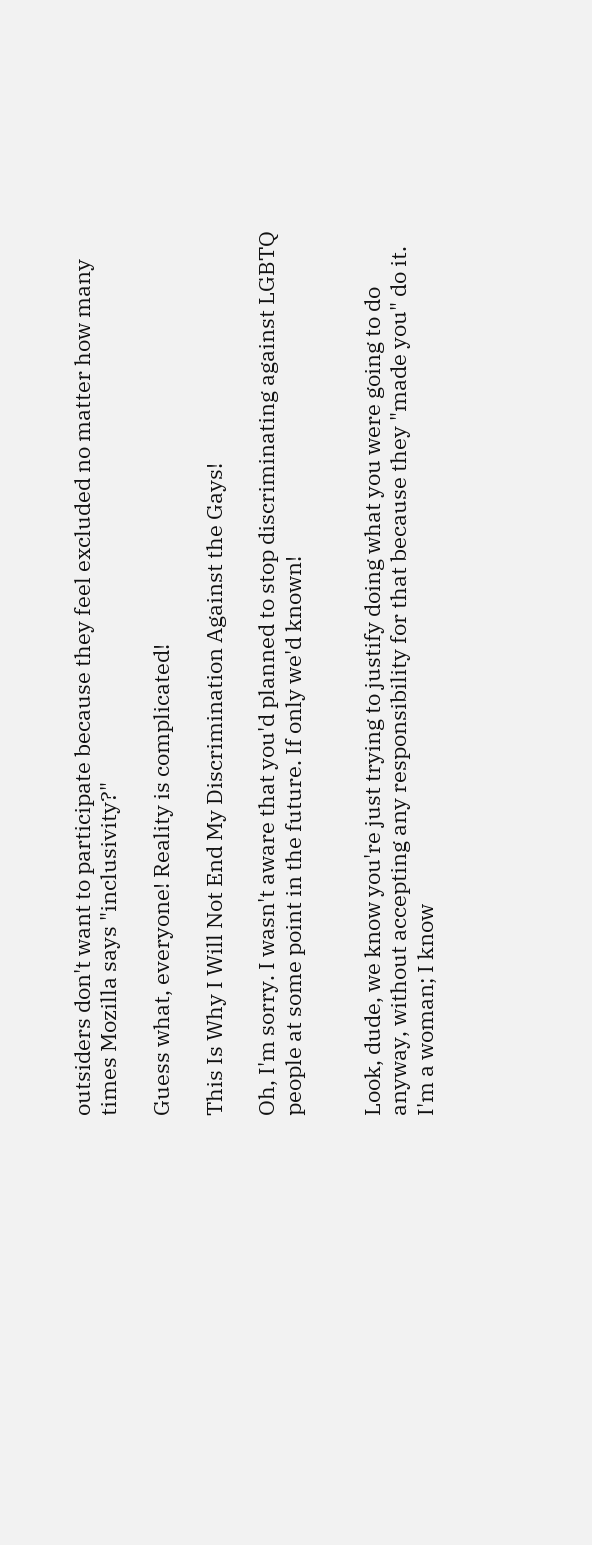outsiders don't want to participate because they feel excluded no matter how many times Mozilla says "inclusivity?"

Guess what, everyone! Reality is complicated!

This Is Why I Will Not End My Discrimination Against the Gays!

Oh, I'm sorry. I wasn't aware that you'd planned to stop discriminating against LGBTQ people at some point in the future. If only we'd known!


Look, dude, we know you're just trying to justify doing what you were going to do anyway, without accepting any responsibility for that because they "made you" do it. I'm a woman; I know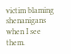victim blaming shenanigans when I see them.